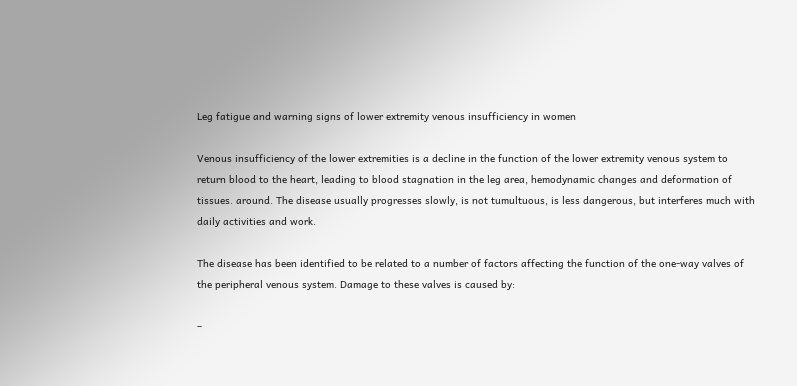Leg fatigue and warning signs of lower extremity venous insufficiency in women

Venous insufficiency of the lower extremities is a decline in the function of the lower extremity venous system to return blood to the heart, leading to blood stagnation in the leg area, hemodynamic changes and deformation of tissues. around. The disease usually progresses slowly, is not tumultuous, is less dangerous, but interferes much with daily activities and work.

The disease has been identified to be related to a number of factors affecting the function of the one-way valves of the peripheral venous system. Damage to these valves is caused by:

–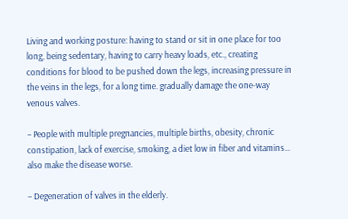Living and working posture: having to stand or sit in one place for too long, being sedentary, having to carry heavy loads, etc., creating conditions for blood to be pushed down the legs, increasing pressure in the veins in the legs, for a long time. gradually damage the one-way venous valves.

– People with multiple pregnancies, multiple births, obesity, chronic constipation, lack of exercise, smoking, a diet low in fiber and vitamins… also make the disease worse.

– Degeneration of valves in the elderly.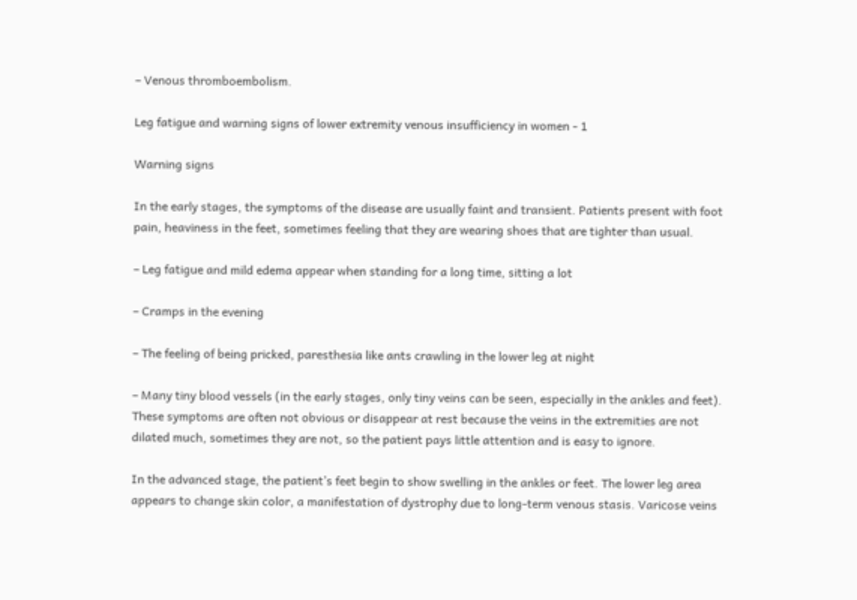– Venous thromboembolism.

Leg fatigue and warning signs of lower extremity venous insufficiency in women - 1

Warning signs

In the early stages, the symptoms of the disease are usually faint and transient. Patients present with foot pain, heaviness in the feet, sometimes feeling that they are wearing shoes that are tighter than usual.

– Leg fatigue and mild edema appear when standing for a long time, sitting a lot

– Cramps in the evening

– The feeling of being pricked, paresthesia like ants crawling in the lower leg at night

– Many tiny blood vessels (in the early stages, only tiny veins can be seen, especially in the ankles and feet). These symptoms are often not obvious or disappear at rest because the veins in the extremities are not dilated much, sometimes they are not, so the patient pays little attention and is easy to ignore.

In the advanced stage, the patient’s feet begin to show swelling in the ankles or feet. The lower leg area appears to change skin color, a manifestation of dystrophy due to long-term venous stasis. Varicose veins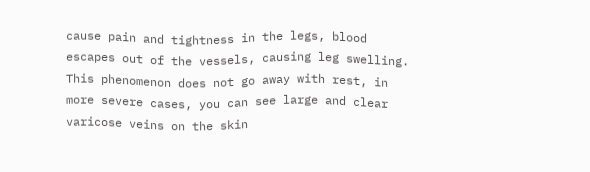cause pain and tightness in the legs, blood escapes out of the vessels, causing leg swelling. This phenomenon does not go away with rest, in more severe cases, you can see large and clear varicose veins on the skin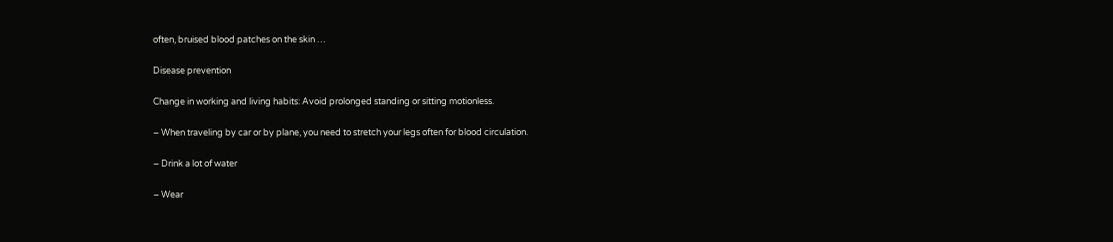often, bruised blood patches on the skin …

Disease prevention

Change in working and living habits: Avoid prolonged standing or sitting motionless.

– When traveling by car or by plane, you need to stretch your legs often for blood circulation.

– Drink a lot of water

– Wear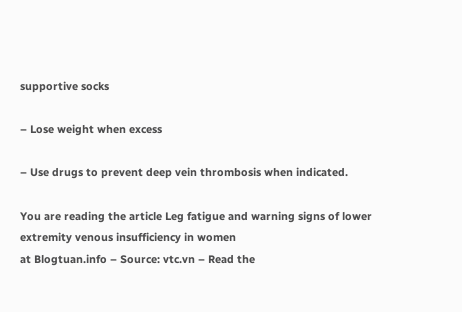supportive socks

– Lose weight when excess

– Use drugs to prevent deep vein thrombosis when indicated.

You are reading the article Leg fatigue and warning signs of lower extremity venous insufficiency in women
at Blogtuan.info – Source: vtc.vn – Read the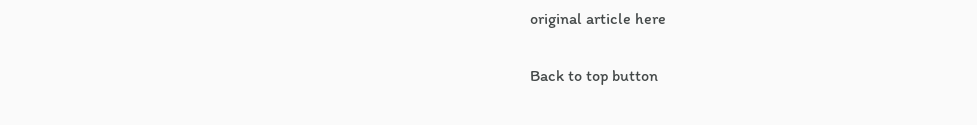original article here

Back to top button